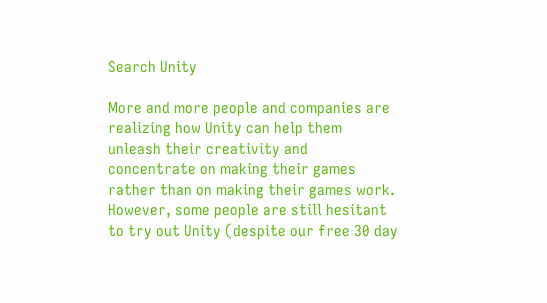Search Unity

More and more people and companies are realizing how Unity can help them unleash their creativity and concentrate on making their games rather than on making their games work. However, some people are still hesitant to try out Unity (despite our free 30 day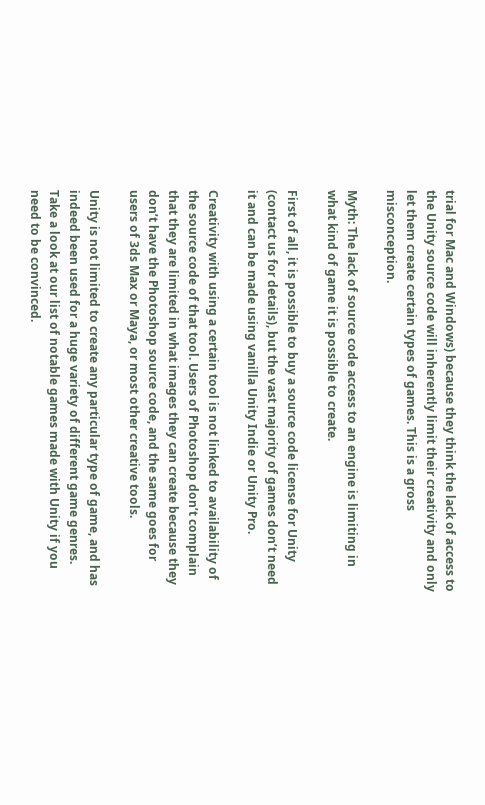trial for Mac and Windows) because they think the lack of access to the Unity source code will inherently limit their creativity and only let them create certain types of games. This is a gross misconception.

Myth: The lack of source code access to an engine is limiting in what kind of game it is possible to create.

First of all, it is possible to buy a source code license for Unity (contact us for details), but the vast majority of games don’t need it and can be made using vanilla Unity Indie or Unity Pro.

Creativity with using a certain tool is not linked to availability of the source code of that tool. Users of Photoshop don’t complain that they are limited in what images they can create because they don’t have the Photoshop source code, and the same goes for users of 3ds Max or Maya, or most other creative tools.

Unity is not limited to create any particular type of game, and has indeed been used for a huge variety of different game genres. Take a look at our list of notable games made with Unity if you need to be convinced.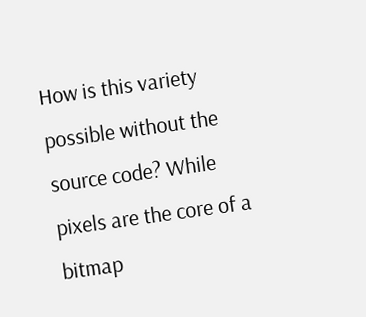How is this variety possible without the source code? While pixels are the core of a bitmap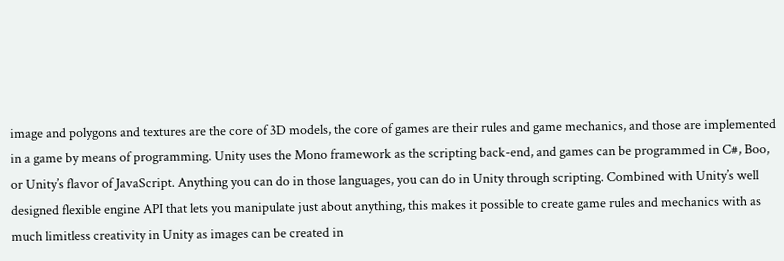image and polygons and textures are the core of 3D models, the core of games are their rules and game mechanics, and those are implemented in a game by means of programming. Unity uses the Mono framework as the scripting back-end, and games can be programmed in C#, Boo, or Unity’s flavor of JavaScript. Anything you can do in those languages, you can do in Unity through scripting. Combined with Unity’s well designed flexible engine API that lets you manipulate just about anything, this makes it possible to create game rules and mechanics with as much limitless creativity in Unity as images can be created in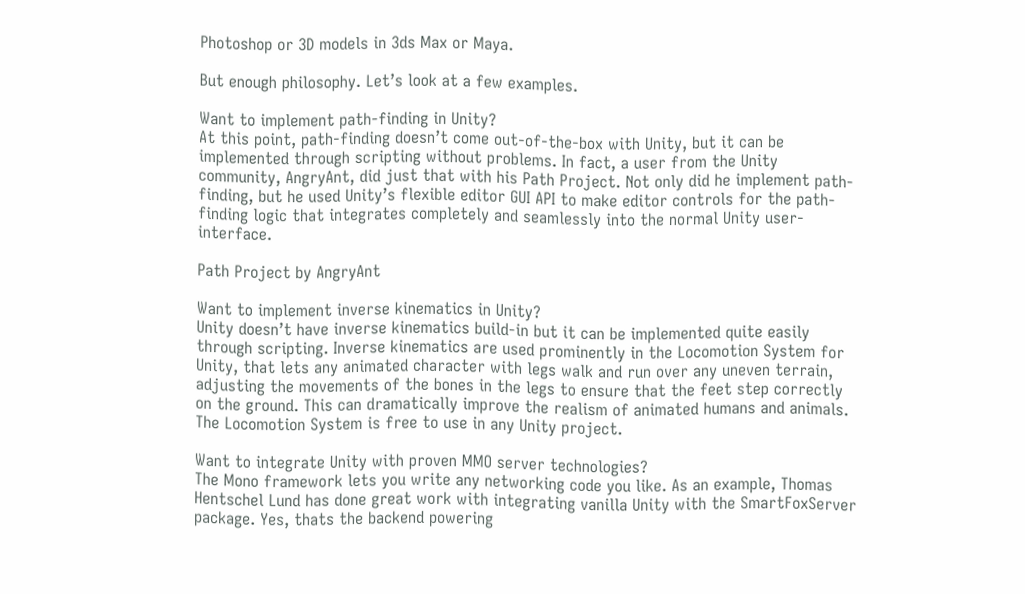Photoshop or 3D models in 3ds Max or Maya.

But enough philosophy. Let’s look at a few examples.

Want to implement path-finding in Unity?
At this point, path-finding doesn’t come out-of-the-box with Unity, but it can be implemented through scripting without problems. In fact, a user from the Unity community, AngryAnt, did just that with his Path Project. Not only did he implement path-finding, but he used Unity’s flexible editor GUI API to make editor controls for the path-finding logic that integrates completely and seamlessly into the normal Unity user-interface.

Path Project by AngryAnt

Want to implement inverse kinematics in Unity?
Unity doesn’t have inverse kinematics build-in but it can be implemented quite easily through scripting. Inverse kinematics are used prominently in the Locomotion System for Unity, that lets any animated character with legs walk and run over any uneven terrain, adjusting the movements of the bones in the legs to ensure that the feet step correctly on the ground. This can dramatically improve the realism of animated humans and animals. The Locomotion System is free to use in any Unity project.

Want to integrate Unity with proven MMO server technologies?
The Mono framework lets you write any networking code you like. As an example, Thomas Hentschel Lund has done great work with integrating vanilla Unity with the SmartFoxServer package. Yes, thats the backend powering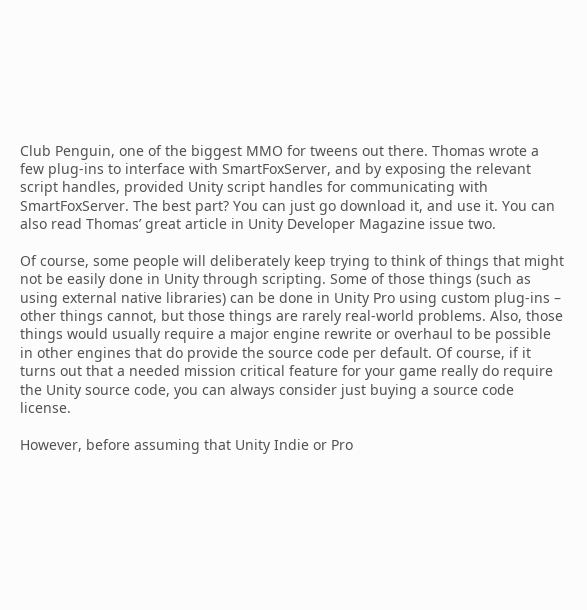Club Penguin, one of the biggest MMO for tweens out there. Thomas wrote a few plug-ins to interface with SmartFoxServer, and by exposing the relevant script handles, provided Unity script handles for communicating with SmartFoxServer. The best part? You can just go download it, and use it. You can also read Thomas’ great article in Unity Developer Magazine issue two.

Of course, some people will deliberately keep trying to think of things that might not be easily done in Unity through scripting. Some of those things (such as using external native libraries) can be done in Unity Pro using custom plug-ins – other things cannot, but those things are rarely real-world problems. Also, those things would usually require a major engine rewrite or overhaul to be possible in other engines that do provide the source code per default. Of course, if it turns out that a needed mission critical feature for your game really do require the Unity source code, you can always consider just buying a source code license.

However, before assuming that Unity Indie or Pro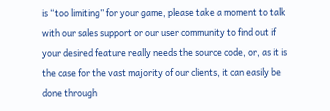is “too limiting” for your game, please take a moment to talk with our sales support or our user community to find out if your desired feature really needs the source code, or, as it is the case for the vast majority of our clients, it can easily be done through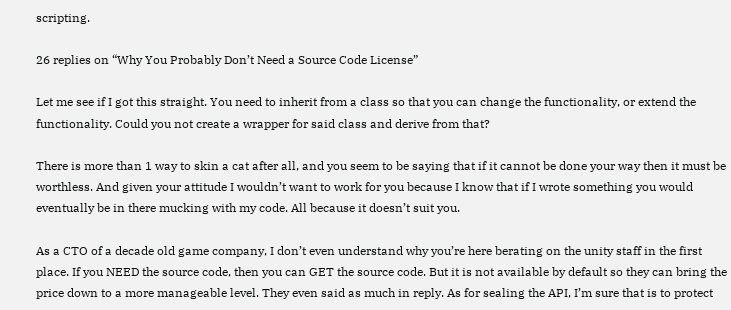scripting.

26 replies on “Why You Probably Don’t Need a Source Code License”

Let me see if I got this straight. You need to inherit from a class so that you can change the functionality, or extend the functionality. Could you not create a wrapper for said class and derive from that?

There is more than 1 way to skin a cat after all, and you seem to be saying that if it cannot be done your way then it must be worthless. And given your attitude I wouldn’t want to work for you because I know that if I wrote something you would eventually be in there mucking with my code. All because it doesn’t suit you.

As a CTO of a decade old game company, I don’t even understand why you’re here berating on the unity staff in the first place. If you NEED the source code, then you can GET the source code. But it is not available by default so they can bring the price down to a more manageable level. They even said as much in reply. As for sealing the API, I’m sure that is to protect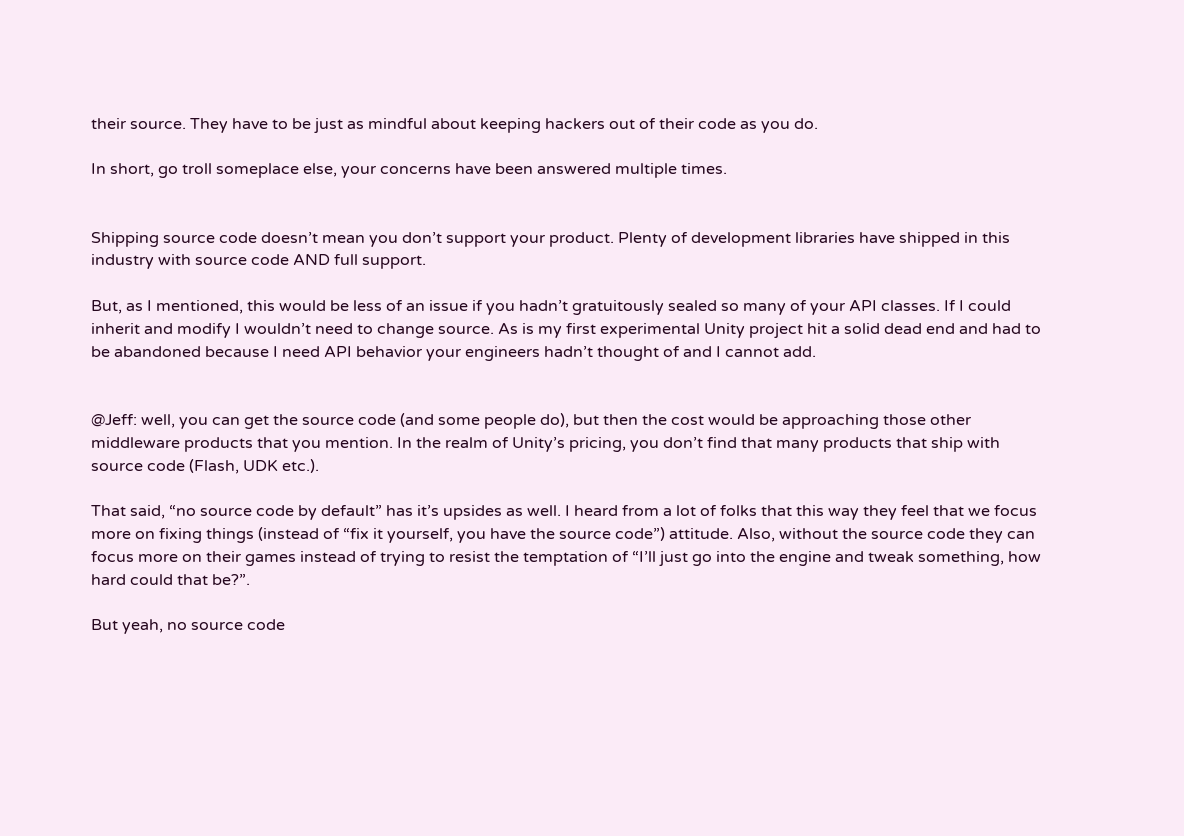their source. They have to be just as mindful about keeping hackers out of their code as you do.

In short, go troll someplace else, your concerns have been answered multiple times.


Shipping source code doesn’t mean you don’t support your product. Plenty of development libraries have shipped in this industry with source code AND full support.

But, as I mentioned, this would be less of an issue if you hadn’t gratuitously sealed so many of your API classes. If I could inherit and modify I wouldn’t need to change source. As is my first experimental Unity project hit a solid dead end and had to be abandoned because I need API behavior your engineers hadn’t thought of and I cannot add.


@Jeff: well, you can get the source code (and some people do), but then the cost would be approaching those other middleware products that you mention. In the realm of Unity’s pricing, you don’t find that many products that ship with source code (Flash, UDK etc.).

That said, “no source code by default” has it’s upsides as well. I heard from a lot of folks that this way they feel that we focus more on fixing things (instead of “fix it yourself, you have the source code”) attitude. Also, without the source code they can focus more on their games instead of trying to resist the temptation of “I’ll just go into the engine and tweak something, how hard could that be?”.

But yeah, no source code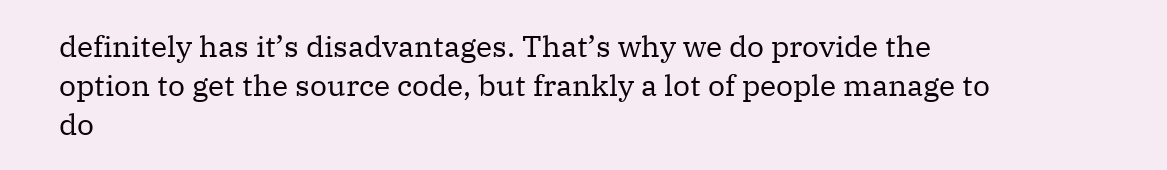definitely has it’s disadvantages. That’s why we do provide the option to get the source code, but frankly a lot of people manage to do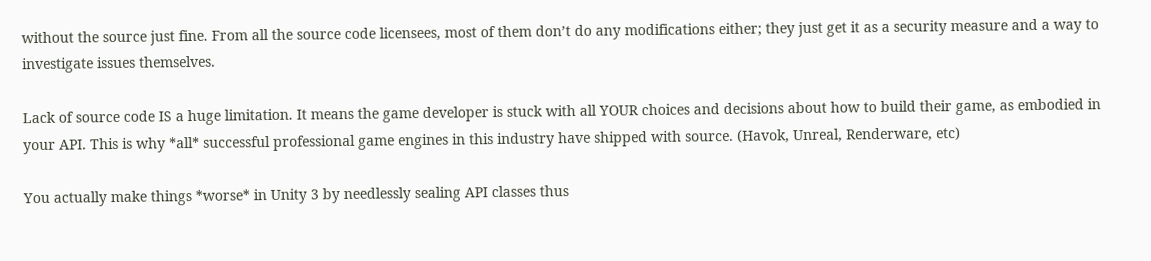without the source just fine. From all the source code licensees, most of them don’t do any modifications either; they just get it as a security measure and a way to investigate issues themselves.

Lack of source code IS a huge limitation. It means the game developer is stuck with all YOUR choices and decisions about how to build their game, as embodied in your API. This is why *all* successful professional game engines in this industry have shipped with source. (Havok, Unreal, Renderware, etc)

You actually make things *worse* in Unity 3 by needlessly sealing API classes thus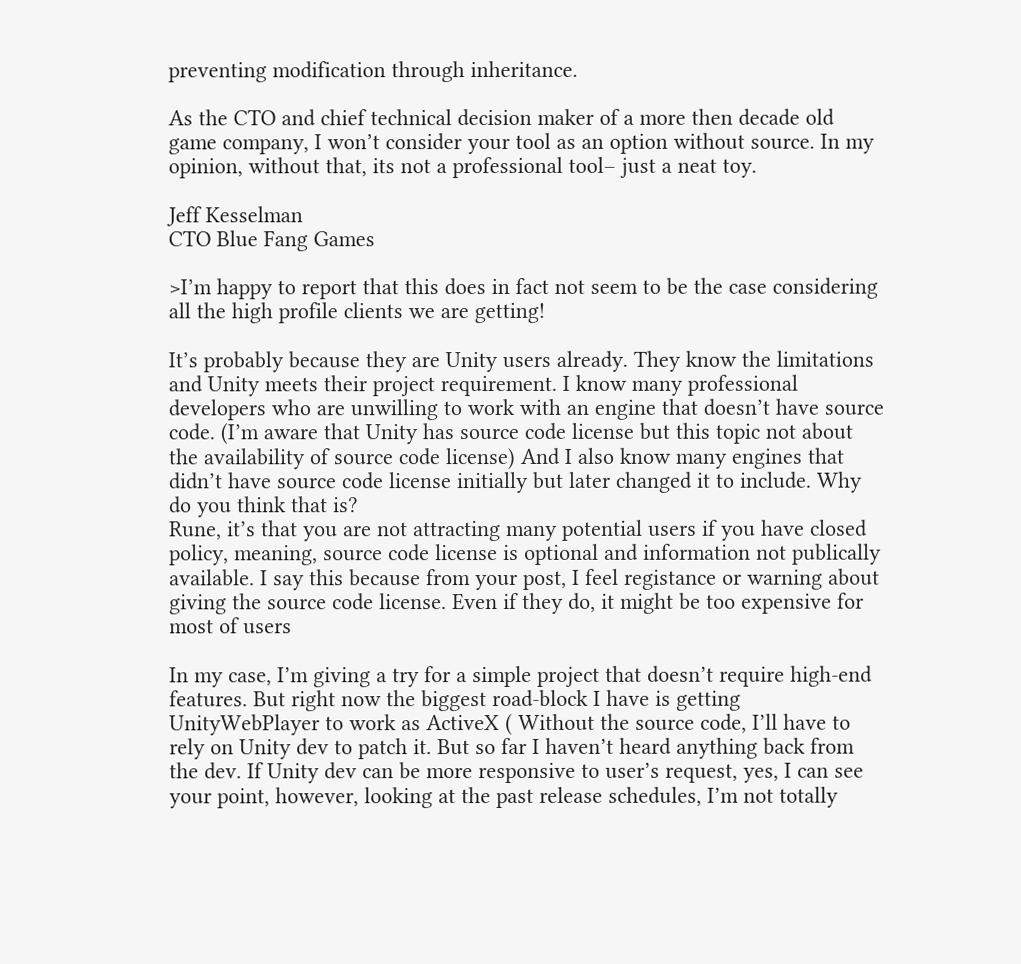preventing modification through inheritance.

As the CTO and chief technical decision maker of a more then decade old game company, I won’t consider your tool as an option without source. In my opinion, without that, its not a professional tool– just a neat toy.

Jeff Kesselman
CTO Blue Fang Games

>I’m happy to report that this does in fact not seem to be the case considering all the high profile clients we are getting!

It’s probably because they are Unity users already. They know the limitations and Unity meets their project requirement. I know many professional developers who are unwilling to work with an engine that doesn’t have source code. (I’m aware that Unity has source code license but this topic not about the availability of source code license) And I also know many engines that didn’t have source code license initially but later changed it to include. Why do you think that is?
Rune, it’s that you are not attracting many potential users if you have closed policy, meaning, source code license is optional and information not publically available. I say this because from your post, I feel registance or warning about giving the source code license. Even if they do, it might be too expensive for most of users

In my case, I’m giving a try for a simple project that doesn’t require high-end features. But right now the biggest road-block I have is getting UnityWebPlayer to work as ActiveX ( Without the source code, I’ll have to rely on Unity dev to patch it. But so far I haven’t heard anything back from the dev. If Unity dev can be more responsive to user’s request, yes, I can see your point, however, looking at the past release schedules, I’m not totally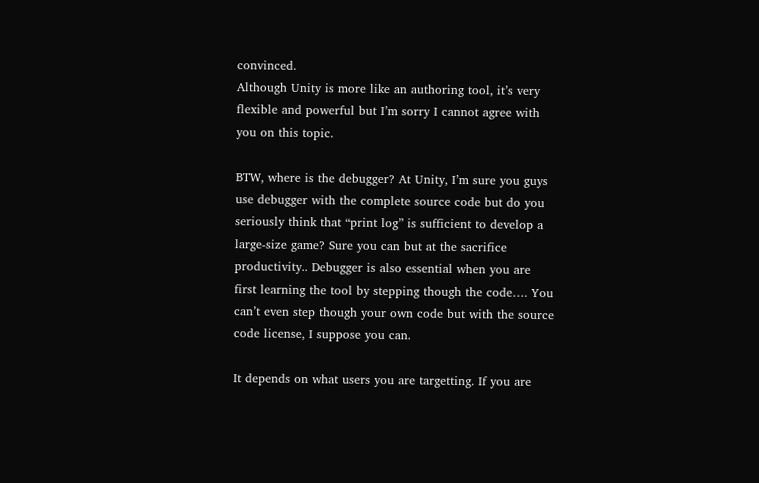convinced.
Although Unity is more like an authoring tool, it’s very flexible and powerful but I’m sorry I cannot agree with you on this topic.

BTW, where is the debugger? At Unity, I’m sure you guys use debugger with the complete source code but do you seriously think that “print log” is sufficient to develop a large-size game? Sure you can but at the sacrifice productivity.. Debugger is also essential when you are first learning the tool by stepping though the code…. You can’t even step though your own code but with the source code license, I suppose you can.

It depends on what users you are targetting. If you are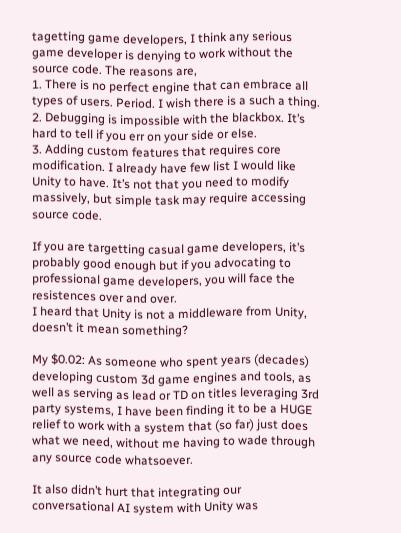tagetting game developers, I think any serious game developer is denying to work without the source code. The reasons are,
1. There is no perfect engine that can embrace all types of users. Period. I wish there is a such a thing.
2. Debugging is impossible with the blackbox. It’s hard to tell if you err on your side or else.
3. Adding custom features that requires core modification. I already have few list I would like Unity to have. It’s not that you need to modify massively, but simple task may require accessing source code.

If you are targetting casual game developers, it’s probably good enough but if you advocating to professional game developers, you will face the resistences over and over.
I heard that Unity is not a middleware from Unity, doesn’t it mean something?

My $0.02: As someone who spent years (decades) developing custom 3d game engines and tools, as well as serving as lead or TD on titles leveraging 3rd party systems, I have been finding it to be a HUGE relief to work with a system that (so far) just does what we need, without me having to wade through any source code whatsoever.

It also didn’t hurt that integrating our conversational AI system with Unity was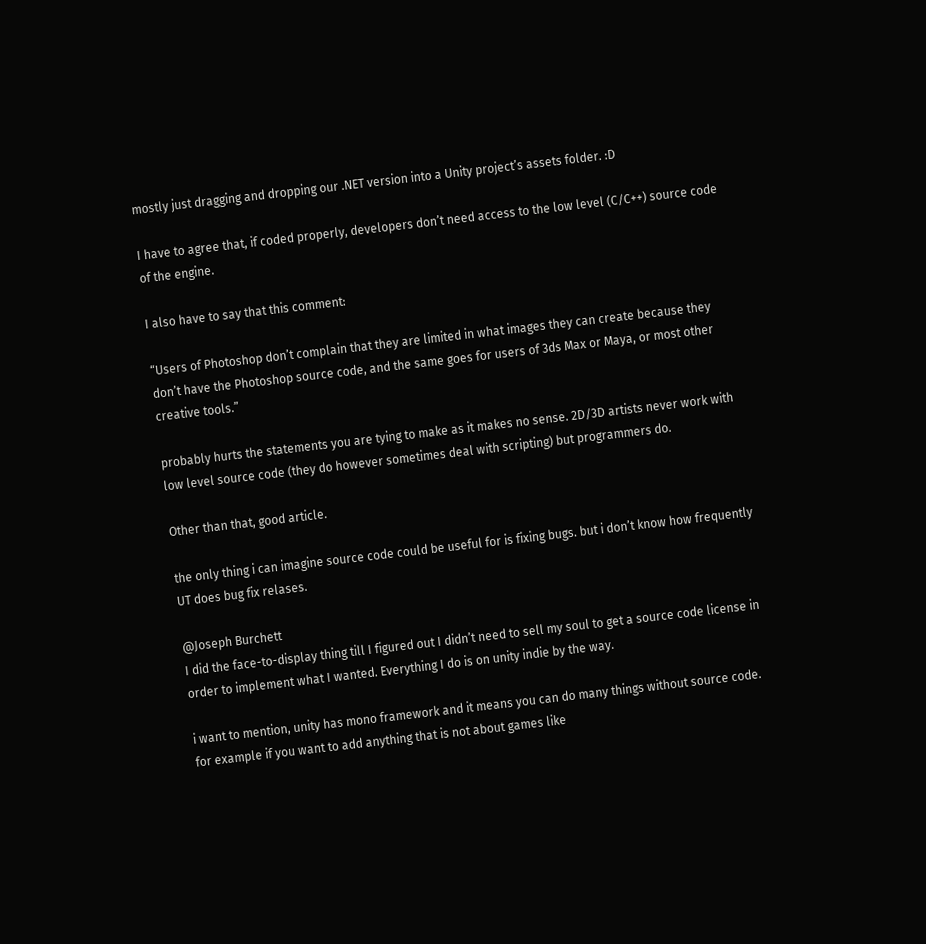mostly just dragging and dropping our .NET version into a Unity project’s assets folder. :D

I have to agree that, if coded properly, developers don’t need access to the low level (C/C++) source code of the engine.

I also have to say that this comment:

“Users of Photoshop don’t complain that they are limited in what images they can create because they don’t have the Photoshop source code, and the same goes for users of 3ds Max or Maya, or most other creative tools.”

probably hurts the statements you are tying to make as it makes no sense. 2D/3D artists never work with low level source code (they do however sometimes deal with scripting) but programmers do.

Other than that, good article.

the only thing i can imagine source code could be useful for is fixing bugs. but i don’t know how frequently UT does bug fix relases.

@Joseph Burchett
I did the face-to-display thing till I figured out I didn’t need to sell my soul to get a source code license in order to implement what I wanted. Everything I do is on unity indie by the way.

i want to mention, unity has mono framework and it means you can do many things without source code. for example if you want to add anything that is not about games like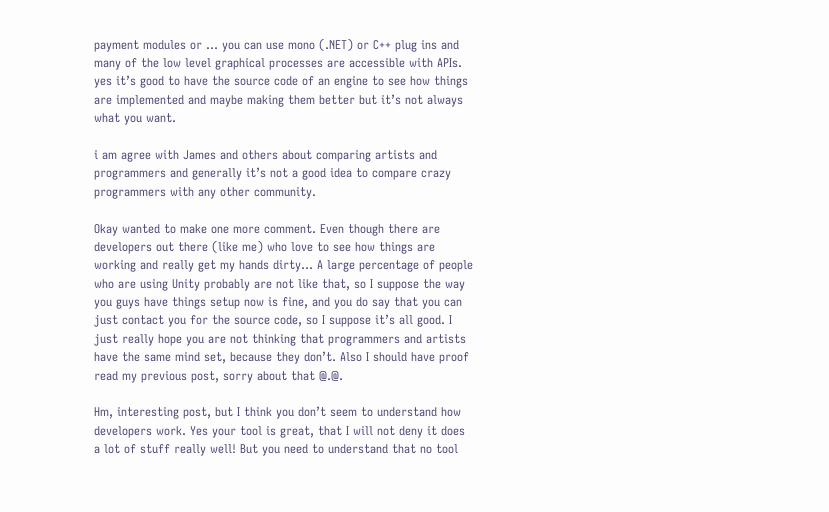payment modules or … you can use mono (.NET) or C++ plug ins and many of the low level graphical processes are accessible with APIs.
yes it’s good to have the source code of an engine to see how things are implemented and maybe making them better but it’s not always what you want.

i am agree with James and others about comparing artists and programmers and generally it’s not a good idea to compare crazy programmers with any other community.

Okay wanted to make one more comment. Even though there are developers out there (like me) who love to see how things are working and really get my hands dirty… A large percentage of people who are using Unity probably are not like that, so I suppose the way you guys have things setup now is fine, and you do say that you can just contact you for the source code, so I suppose it’s all good. I just really hope you are not thinking that programmers and artists have the same mind set, because they don’t. Also I should have proof read my previous post, sorry about that @.@.

Hm, interesting post, but I think you don’t seem to understand how developers work. Yes your tool is great, that I will not deny it does a lot of stuff really well! But you need to understand that no tool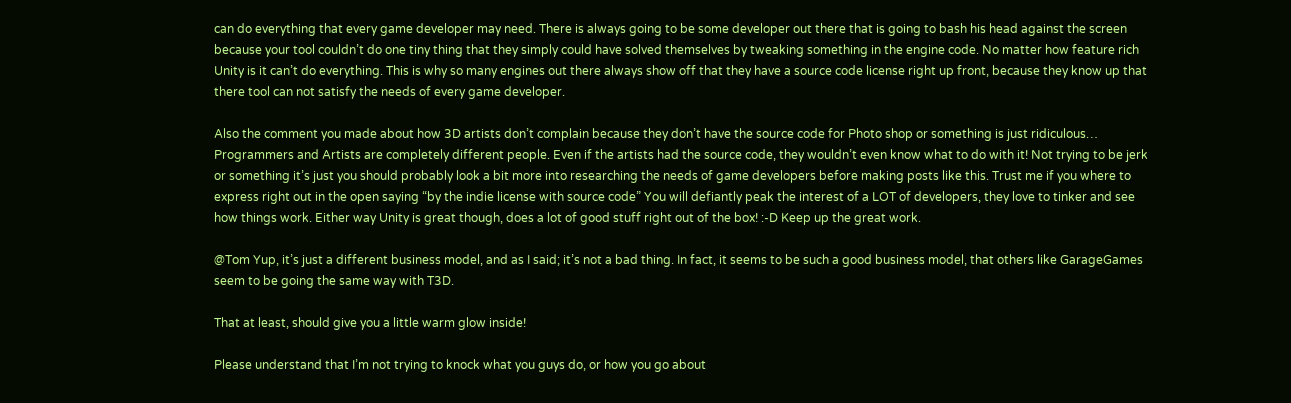can do everything that every game developer may need. There is always going to be some developer out there that is going to bash his head against the screen because your tool couldn’t do one tiny thing that they simply could have solved themselves by tweaking something in the engine code. No matter how feature rich Unity is it can’t do everything. This is why so many engines out there always show off that they have a source code license right up front, because they know up that there tool can not satisfy the needs of every game developer.

Also the comment you made about how 3D artists don’t complain because they don’t have the source code for Photo shop or something is just ridiculous… Programmers and Artists are completely different people. Even if the artists had the source code, they wouldn’t even know what to do with it! Not trying to be jerk or something it’s just you should probably look a bit more into researching the needs of game developers before making posts like this. Trust me if you where to express right out in the open saying “by the indie license with source code” You will defiantly peak the interest of a LOT of developers, they love to tinker and see how things work. Either way Unity is great though, does a lot of good stuff right out of the box! :-D Keep up the great work.

@Tom Yup, it’s just a different business model, and as I said; it’s not a bad thing. In fact, it seems to be such a good business model, that others like GarageGames seem to be going the same way with T3D.

That at least, should give you a little warm glow inside!

Please understand that I’m not trying to knock what you guys do, or how you go about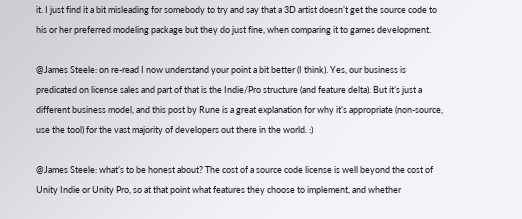it. I just find it a bit misleading for somebody to try and say that a 3D artist doesn’t get the source code to his or her preferred modeling package but they do just fine, when comparing it to games development.

@James Steele: on re-read I now understand your point a bit better (I think). Yes, our business is predicated on license sales and part of that is the Indie/Pro structure (and feature delta). But it’s just a different business model, and this post by Rune is a great explanation for why it’s appropriate (non-source, use the tool) for the vast majority of developers out there in the world. :)

@James Steele: what’s to be honest about? The cost of a source code license is well beyond the cost of Unity Indie or Unity Pro, so at that point what features they choose to implement, and whether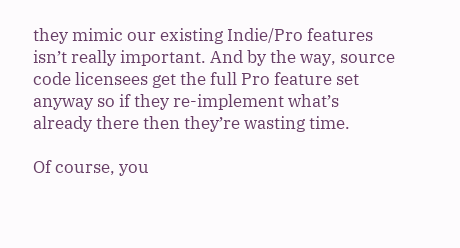they mimic our existing Indie/Pro features isn’t really important. And by the way, source code licensees get the full Pro feature set anyway so if they re-implement what’s already there then they’re wasting time.

Of course, you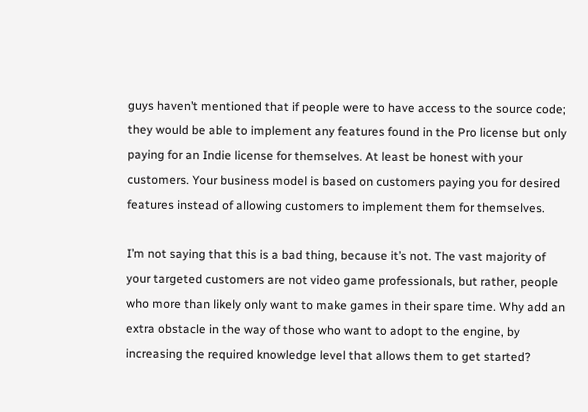guys haven’t mentioned that if people were to have access to the source code; they would be able to implement any features found in the Pro license but only paying for an Indie license for themselves. At least be honest with your customers. Your business model is based on customers paying you for desired features instead of allowing customers to implement them for themselves.

I’m not saying that this is a bad thing, because it’s not. The vast majority of your targeted customers are not video game professionals, but rather, people who more than likely only want to make games in their spare time. Why add an extra obstacle in the way of those who want to adopt to the engine, by increasing the required knowledge level that allows them to get started?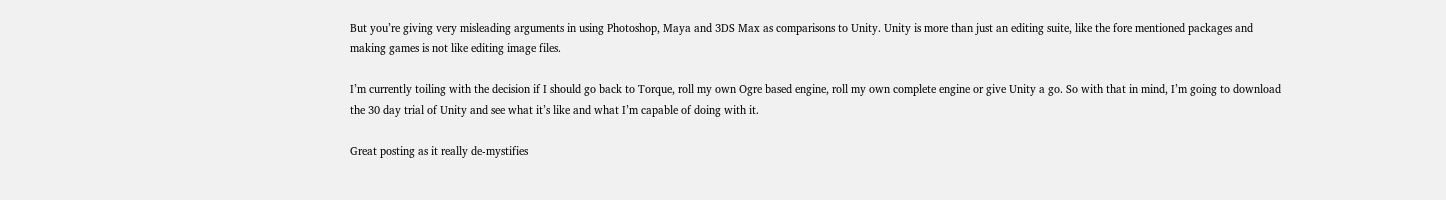But you’re giving very misleading arguments in using Photoshop, Maya and 3DS Max as comparisons to Unity. Unity is more than just an editing suite, like the fore mentioned packages and making games is not like editing image files.

I’m currently toiling with the decision if I should go back to Torque, roll my own Ogre based engine, roll my own complete engine or give Unity a go. So with that in mind, I’m going to download the 30 day trial of Unity and see what it’s like and what I’m capable of doing with it.

Great posting as it really de-mystifies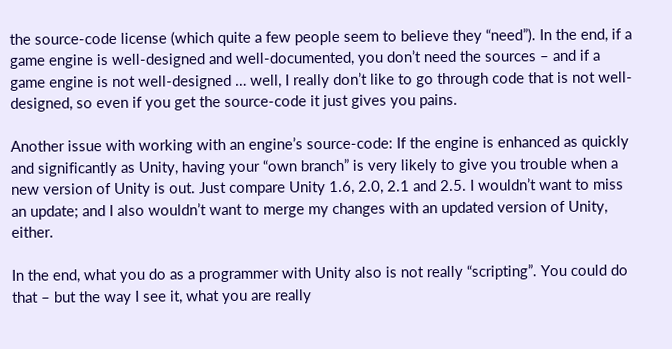the source-code license (which quite a few people seem to believe they “need”). In the end, if a game engine is well-designed and well-documented, you don’t need the sources – and if a game engine is not well-designed … well, I really don’t like to go through code that is not well-designed, so even if you get the source-code it just gives you pains.

Another issue with working with an engine’s source-code: If the engine is enhanced as quickly and significantly as Unity, having your “own branch” is very likely to give you trouble when a new version of Unity is out. Just compare Unity 1.6, 2.0, 2.1 and 2.5. I wouldn’t want to miss an update; and I also wouldn’t want to merge my changes with an updated version of Unity, either.

In the end, what you do as a programmer with Unity also is not really “scripting”. You could do that – but the way I see it, what you are really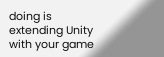doing is extending Unity with your game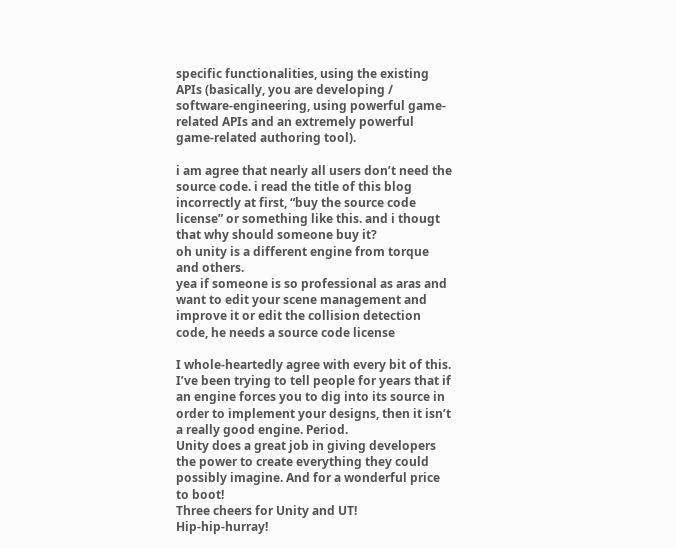specific functionalities, using the existing APIs (basically, you are developing / software-engineering, using powerful game-related APIs and an extremely powerful game-related authoring tool).

i am agree that nearly all users don’t need the source code. i read the title of this blog incorrectly at first, “buy the source code license” or something like this. and i thougt that why should someone buy it?
oh unity is a different engine from torque and others.
yea if someone is so professional as aras and want to edit your scene management and improve it or edit the collision detection code, he needs a source code license

I whole-heartedly agree with every bit of this. I’ve been trying to tell people for years that if an engine forces you to dig into its source in order to implement your designs, then it isn’t a really good engine. Period.
Unity does a great job in giving developers the power to create everything they could possibly imagine. And for a wonderful price to boot!
Three cheers for Unity and UT!
Hip-hip-hurray!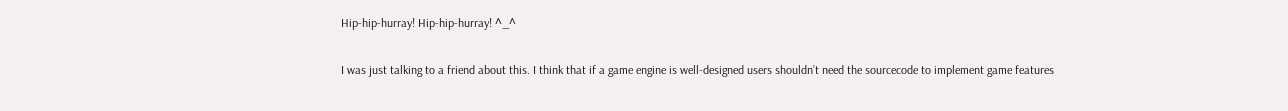Hip-hip-hurray! Hip-hip-hurray! ^_^

I was just talking to a friend about this. I think that if a game engine is well-designed users shouldn’t need the sourcecode to implement game features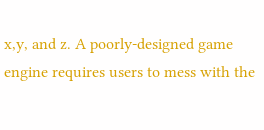x,y, and z. A poorly-designed game engine requires users to mess with the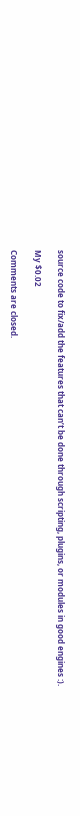source code to fix/add the features that can’t be done through scripting, plugins, or modules in good engines :).

My $0.02

Comments are closed.